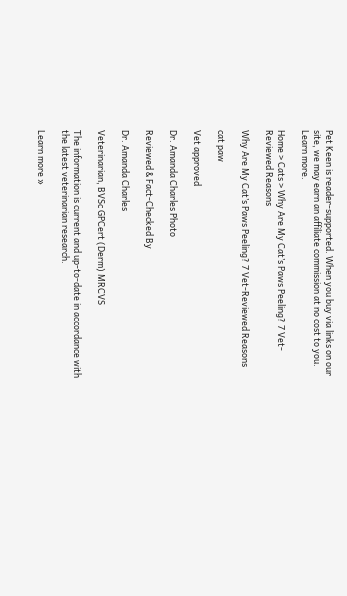Pet Keen is reader-supported. When you buy via links on our site, we may earn an affiliate commission at no cost to you. Learn more.

Home > Cats > Why Are My Cat’s Paws Peeling? 7 Vet-Reviewed Reasons

Why Are My Cat’s Paws Peeling? 7 Vet-Reviewed Reasons

cat paw

Vet approved

Dr. Amanda Charles Photo

Reviewed & Fact-Checked By

Dr. Amanda Charles

Veterinarian, BVSc GPCert (Derm) MRCVS

The information is current and up-to-date in accordance with the latest veterinarian research.

Learn more »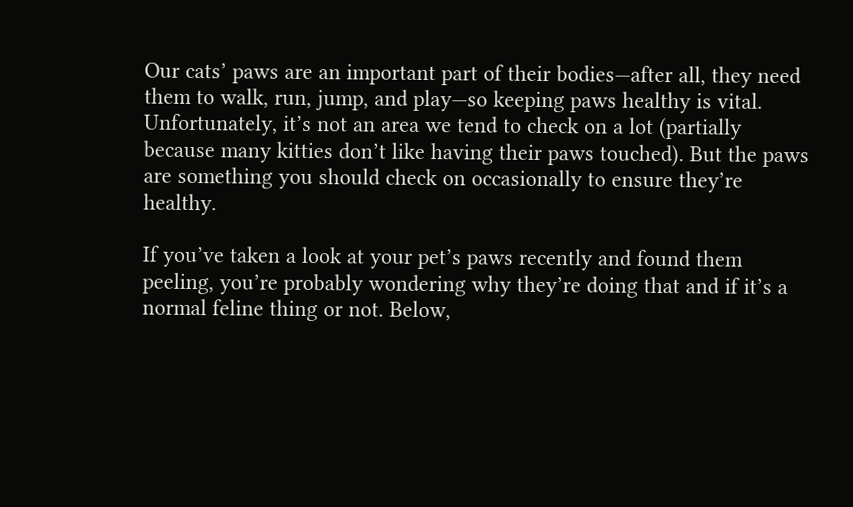Our cats’ paws are an important part of their bodies—after all, they need them to walk, run, jump, and play—so keeping paws healthy is vital. Unfortunately, it’s not an area we tend to check on a lot (partially because many kitties don’t like having their paws touched). But the paws are something you should check on occasionally to ensure they’re healthy.

If you’ve taken a look at your pet’s paws recently and found them peeling, you’re probably wondering why they’re doing that and if it’s a normal feline thing or not. Below,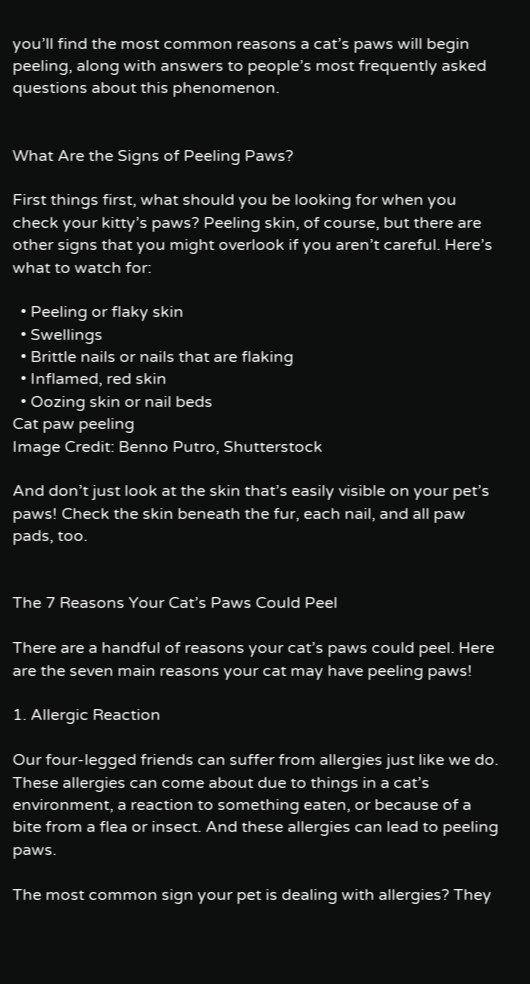you’ll find the most common reasons a cat’s paws will begin peeling, along with answers to people’s most frequently asked questions about this phenomenon.


What Are the Signs of Peeling Paws?

First things first, what should you be looking for when you check your kitty’s paws? Peeling skin, of course, but there are other signs that you might overlook if you aren’t careful. Here’s what to watch for:

  • Peeling or flaky skin
  • Swellings
  • Brittle nails or nails that are flaking
  • Inflamed, red skin
  • Oozing skin or nail beds
Cat paw peeling
Image Credit: Benno Putro, Shutterstock

And don’t just look at the skin that’s easily visible on your pet’s paws! Check the skin beneath the fur, each nail, and all paw pads, too.


The 7 Reasons Your Cat’s Paws Could Peel

There are a handful of reasons your cat’s paws could peel. Here are the seven main reasons your cat may have peeling paws!

1. Allergic Reaction

Our four-legged friends can suffer from allergies just like we do. These allergies can come about due to things in a cat’s environment, a reaction to something eaten, or because of a bite from a flea or insect. And these allergies can lead to peeling paws.

The most common sign your pet is dealing with allergies? They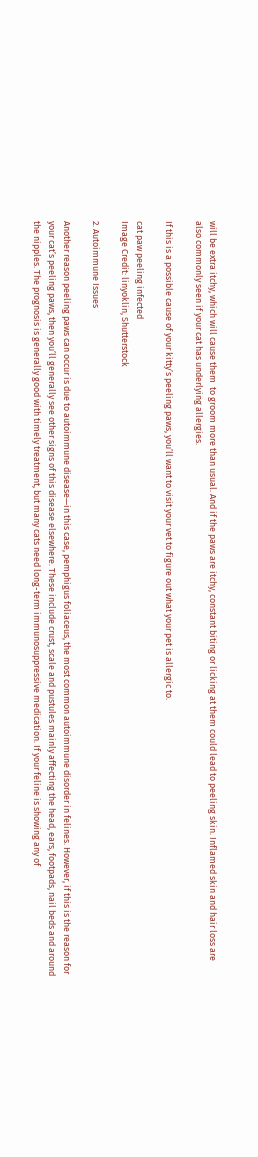will be extra itchy, which will cause them  to groom more than usual. And if the paws are itchy, constant biting or licking at them could lead to peeling skin. Inflamed skin and hair loss are also commonly seen if your cat has underlying allergies.

If this is a possible cause of your kitty’s peeling paws, you’ll want to visit your vet to figure out what your pet is allergic to.

cat paw peeling infected
Image Credit: linyoklin, Shutterstock

2. Autoimmune Issues

Another reason peeling paws can occur is due to autoimmune disease—in this case, pemphigus foliaceus, the most common autoimmune disorder in felines. However, if this is the reason for your cat’s peeling paws, then you’ll generally see other signs of this disease elsewhere. These include crust, scale and pustules mainly affecting the head, ears, footpads, nail beds and around the nipples. The prognosis is generally good with timely treatment, but many cats need long-term immunosuppressive medication. If your feline is showing any of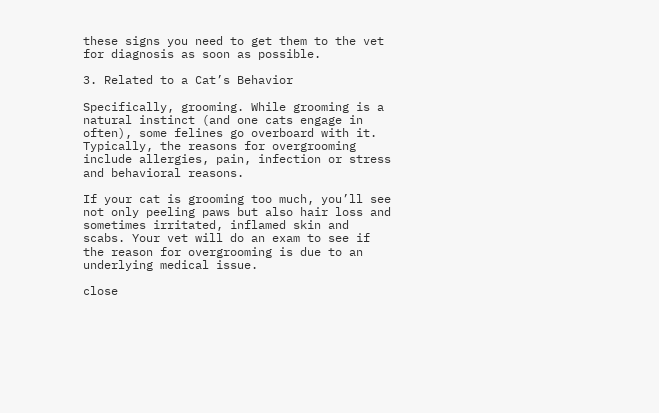these signs you need to get them to the vet for diagnosis as soon as possible.

3. Related to a Cat’s Behavior

Specifically, grooming. While grooming is a natural instinct (and one cats engage in often), some felines go overboard with it. Typically, the reasons for overgrooming include allergies, pain, infection or stress and behavioral reasons.

If your cat is grooming too much, you’ll see not only peeling paws but also hair loss and sometimes irritated, inflamed skin and scabs. Your vet will do an exam to see if the reason for overgrooming is due to an underlying medical issue.

close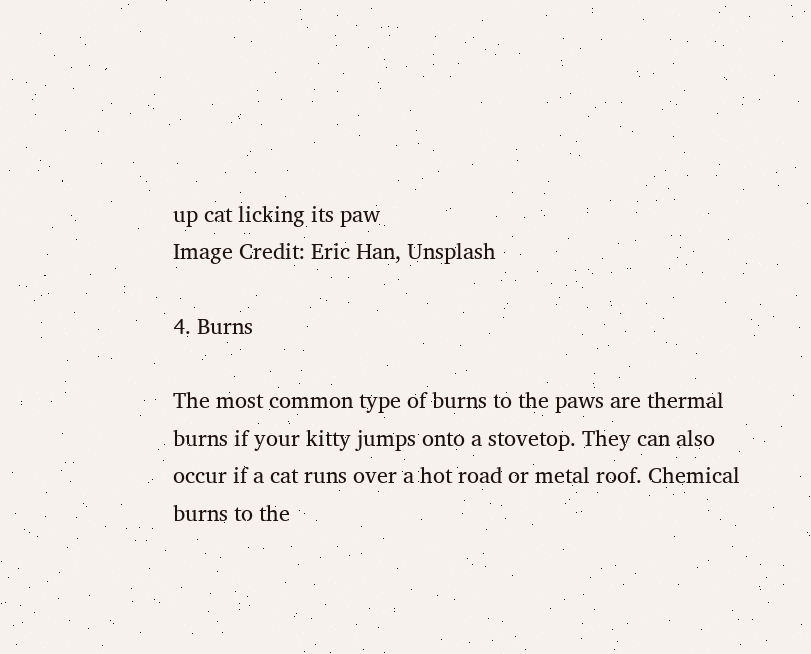up cat licking its paw
Image Credit: Eric Han, Unsplash

4. Burns

The most common type of burns to the paws are thermal burns if your kitty jumps onto a stovetop. They can also occur if a cat runs over a hot road or metal roof. Chemical burns to the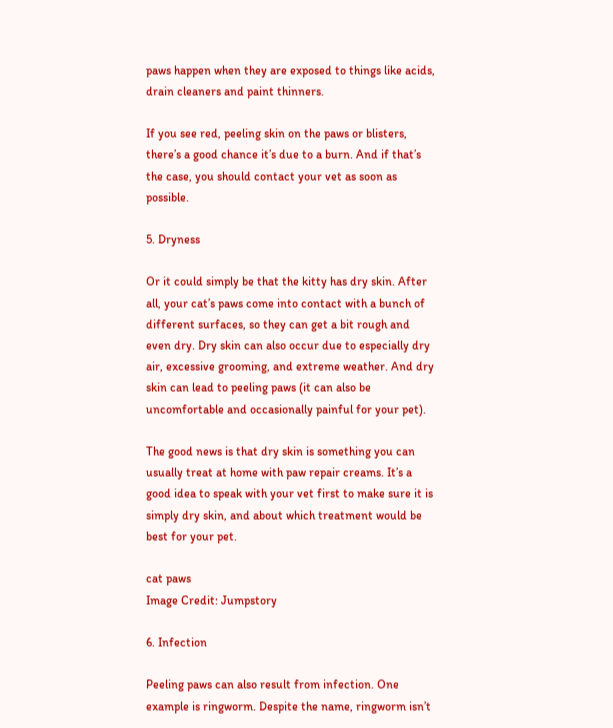paws happen when they are exposed to things like acids, drain cleaners and paint thinners.

If you see red, peeling skin on the paws or blisters, there’s a good chance it’s due to a burn. And if that’s the case, you should contact your vet as soon as possible.

5. Dryness

Or it could simply be that the kitty has dry skin. After all, your cat’s paws come into contact with a bunch of different surfaces, so they can get a bit rough and even dry. Dry skin can also occur due to especially dry air, excessive grooming, and extreme weather. And dry skin can lead to peeling paws (it can also be uncomfortable and occasionally painful for your pet).

The good news is that dry skin is something you can usually treat at home with paw repair creams. It’s a good idea to speak with your vet first to make sure it is simply dry skin, and about which treatment would be best for your pet.

cat paws
Image Credit: Jumpstory

6. Infection

Peeling paws can also result from infection. One example is ringworm. Despite the name, ringworm isn’t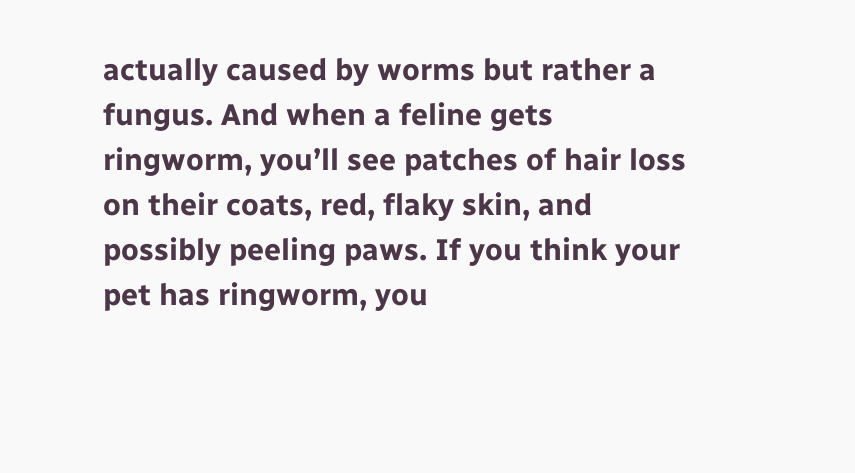actually caused by worms but rather a fungus. And when a feline gets ringworm, you’ll see patches of hair loss on their coats, red, flaky skin, and possibly peeling paws. If you think your pet has ringworm, you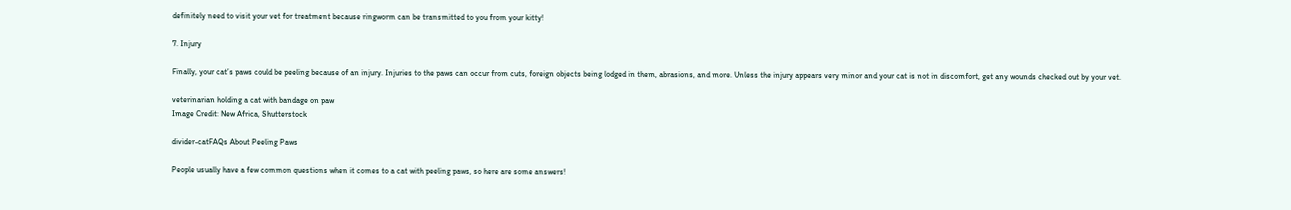definitely need to visit your vet for treatment because ringworm can be transmitted to you from your kitty!

7. Injury

Finally, your cat’s paws could be peeling because of an injury. Injuries to the paws can occur from cuts, foreign objects being lodged in them, abrasions, and more. Unless the injury appears very minor and your cat is not in discomfort, get any wounds checked out by your vet.

veterinarian holding a cat with bandage on paw
Image Credit: New Africa, Shutterstock

divider-catFAQs About Peeling Paws

People usually have a few common questions when it comes to a cat with peeling paws, so here are some answers!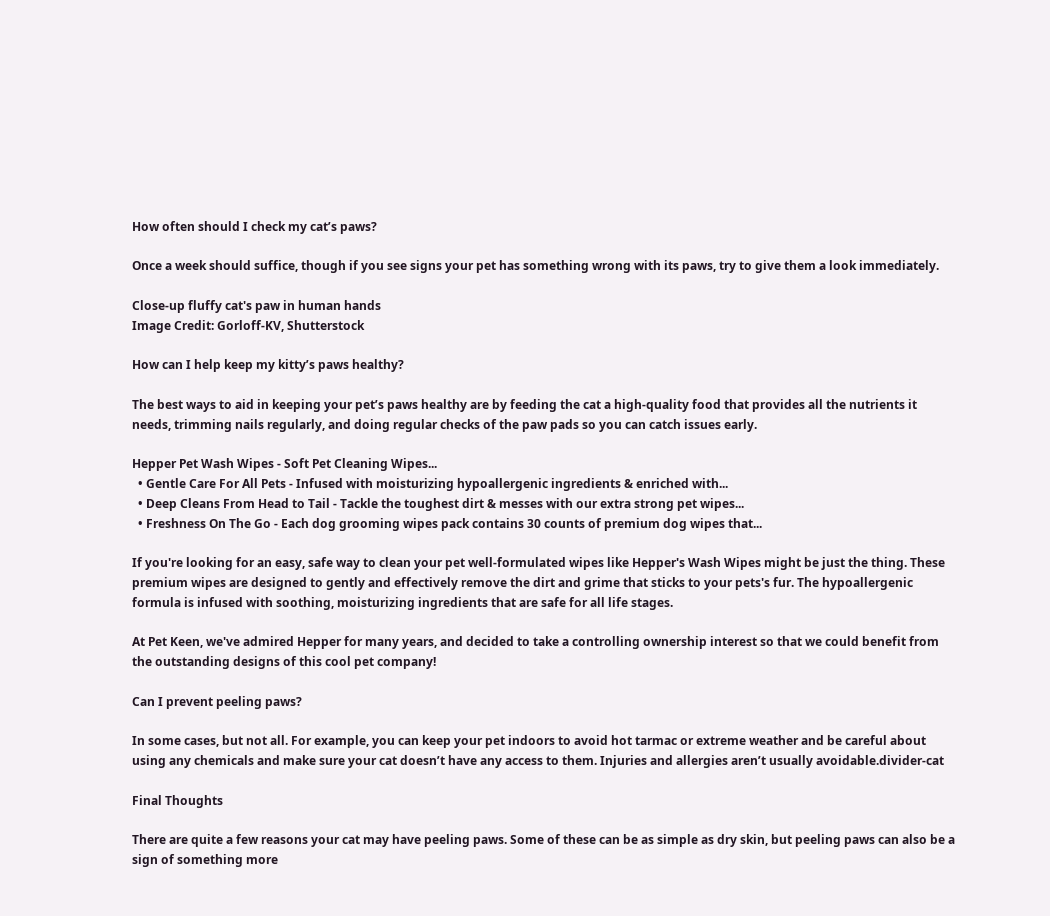How often should I check my cat’s paws?

Once a week should suffice, though if you see signs your pet has something wrong with its paws, try to give them a look immediately.

Close-up fluffy cat's paw in human hands
Image Credit: Gorloff-KV, Shutterstock

How can I help keep my kitty’s paws healthy?

The best ways to aid in keeping your pet’s paws healthy are by feeding the cat a high-quality food that provides all the nutrients it needs, trimming nails regularly, and doing regular checks of the paw pads so you can catch issues early.

Hepper Pet Wash Wipes - Soft Pet Cleaning Wipes...
  • Gentle Care For All Pets - Infused with moisturizing hypoallergenic ingredients & enriched with...
  • Deep Cleans From Head to Tail - Tackle the toughest dirt & messes with our extra strong pet wipes...
  • Freshness On The Go - Each dog grooming wipes pack contains 30 counts of premium dog wipes that...

If you're looking for an easy, safe way to clean your pet well-formulated wipes like Hepper's Wash Wipes might be just the thing. These premium wipes are designed to gently and effectively remove the dirt and grime that sticks to your pets's fur. The hypoallergenic formula is infused with soothing, moisturizing ingredients that are safe for all life stages.

At Pet Keen, we've admired Hepper for many years, and decided to take a controlling ownership interest so that we could benefit from the outstanding designs of this cool pet company!

Can I prevent peeling paws?

In some cases, but not all. For example, you can keep your pet indoors to avoid hot tarmac or extreme weather and be careful about using any chemicals and make sure your cat doesn’t have any access to them. Injuries and allergies aren’t usually avoidable.divider-cat

Final Thoughts

There are quite a few reasons your cat may have peeling paws. Some of these can be as simple as dry skin, but peeling paws can also be a sign of something more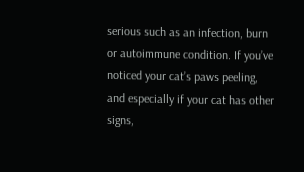serious such as an infection, burn or autoimmune condition. If you’ve noticed your cat’s paws peeling, and especially if your cat has other signs,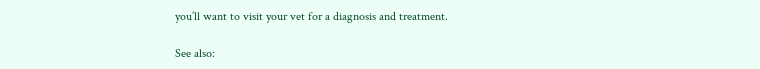you’ll want to visit your vet for a diagnosis and treatment.

See also: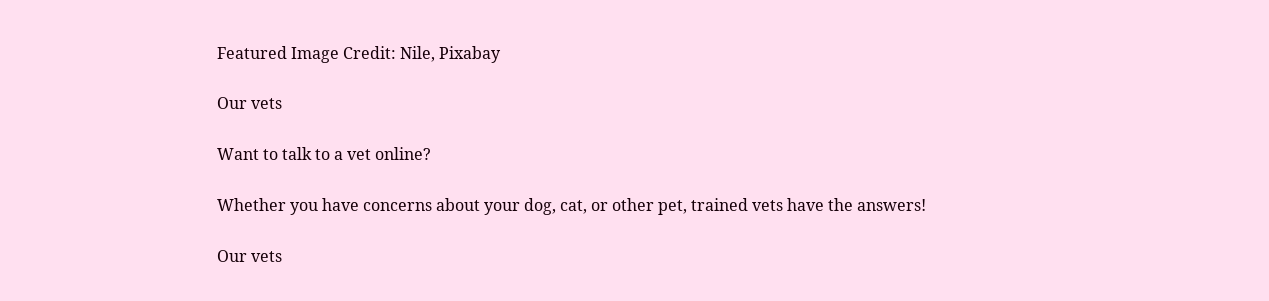Featured Image Credit: Nile, Pixabay

Our vets

Want to talk to a vet online?

Whether you have concerns about your dog, cat, or other pet, trained vets have the answers!

Our vets